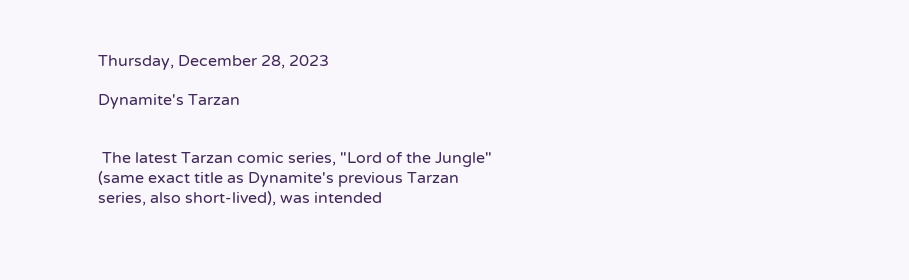Thursday, December 28, 2023

Dynamite's Tarzan


 The latest Tarzan comic series, "Lord of the Jungle" (same exact title as Dynamite's previous Tarzan series, also short-lived), was intended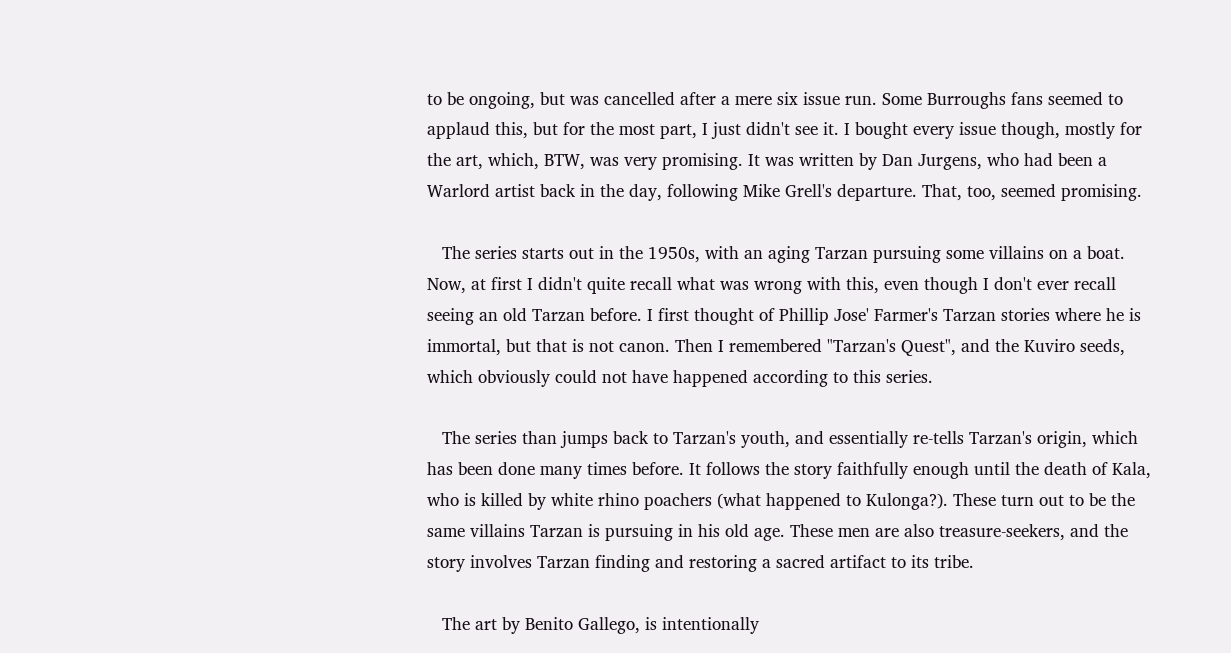to be ongoing, but was cancelled after a mere six issue run. Some Burroughs fans seemed to applaud this, but for the most part, I just didn't see it. I bought every issue though, mostly for the art, which, BTW, was very promising. It was written by Dan Jurgens, who had been a Warlord artist back in the day, following Mike Grell's departure. That, too, seemed promising.

   The series starts out in the 1950s, with an aging Tarzan pursuing some villains on a boat. Now, at first I didn't quite recall what was wrong with this, even though I don't ever recall seeing an old Tarzan before. I first thought of Phillip Jose' Farmer's Tarzan stories where he is immortal, but that is not canon. Then I remembered "Tarzan's Quest", and the Kuviro seeds, which obviously could not have happened according to this series.

   The series than jumps back to Tarzan's youth, and essentially re-tells Tarzan's origin, which has been done many times before. It follows the story faithfully enough until the death of Kala, who is killed by white rhino poachers (what happened to Kulonga?). These turn out to be the same villains Tarzan is pursuing in his old age. These men are also treasure-seekers, and the story involves Tarzan finding and restoring a sacred artifact to its tribe.

   The art by Benito Gallego, is intentionally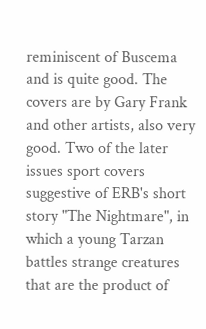reminiscent of Buscema and is quite good. The covers are by Gary Frank and other artists, also very good. Two of the later issues sport covers suggestive of ERB's short story "The Nightmare", in which a young Tarzan battles strange creatures that are the product of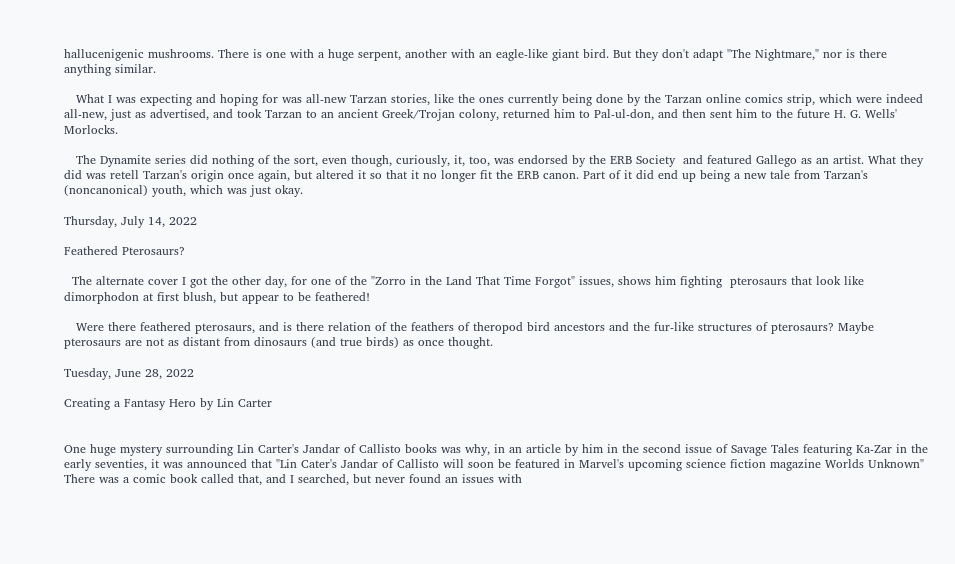hallucenigenic mushrooms. There is one with a huge serpent, another with an eagle-like giant bird. But they don't adapt "The Nightmare," nor is there anything similar.

   What I was expecting and hoping for was all-new Tarzan stories, like the ones currently being done by the Tarzan online comics strip, which were indeed all-new, just as advertised, and took Tarzan to an ancient Greek/Trojan colony, returned him to Pal-ul-don, and then sent him to the future H. G. Wells' Morlocks.

   The Dynamite series did nothing of the sort, even though, curiously, it, too, was endorsed by the ERB Society  and featured Gallego as an artist. What they did was retell Tarzan's origin once again, but altered it so that it no longer fit the ERB canon. Part of it did end up being a new tale from Tarzan's (noncanonical) youth, which was just okay.

Thursday, July 14, 2022

Feathered Pterosaurs?

  The alternate cover I got the other day, for one of the "Zorro in the Land That Time Forgot" issues, shows him fighting  pterosaurs that look like dimorphodon at first blush, but appear to be feathered!

   Were there feathered pterosaurs, and is there relation of the feathers of theropod bird ancestors and the fur-like structures of pterosaurs? Maybe pterosaurs are not as distant from dinosaurs (and true birds) as once thought.

Tuesday, June 28, 2022

Creating a Fantasy Hero by Lin Carter


One huge mystery surrounding Lin Carter's Jandar of Callisto books was why, in an article by him in the second issue of Savage Tales featuring Ka-Zar in the early seventies, it was announced that "Lin Cater's Jandar of Callisto will soon be featured in Marvel's upcoming science fiction magazine Worlds Unknown" There was a comic book called that, and I searched, but never found an issues with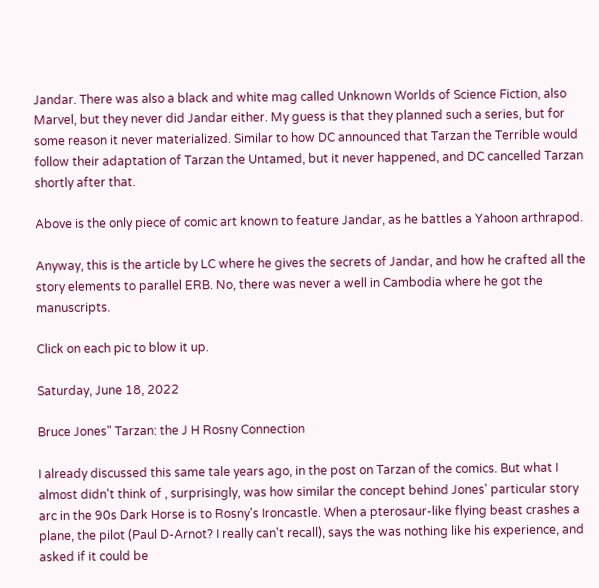Jandar. There was also a black and white mag called Unknown Worlds of Science Fiction, also Marvel, but they never did Jandar either. My guess is that they planned such a series, but for some reason it never materialized. Similar to how DC announced that Tarzan the Terrible would follow their adaptation of Tarzan the Untamed, but it never happened, and DC cancelled Tarzan shortly after that.

Above is the only piece of comic art known to feature Jandar, as he battles a Yahoon arthrapod.

Anyway, this is the article by LC where he gives the secrets of Jandar, and how he crafted all the story elements to parallel ERB. No, there was never a well in Cambodia where he got the manuscripts.

Click on each pic to blow it up.

Saturday, June 18, 2022

Bruce Jones" Tarzan: the J H Rosny Connection

I already discussed this same tale years ago, in the post on Tarzan of the comics. But what I almost didn't think of , surprisingly, was how similar the concept behind Jones' particular story arc in the 90s Dark Horse is to Rosny's Ironcastle. When a pterosaur-like flying beast crashes a plane, the pilot (Paul D-Arnot? I really can't recall), says the was nothing like his experience, and asked if it could be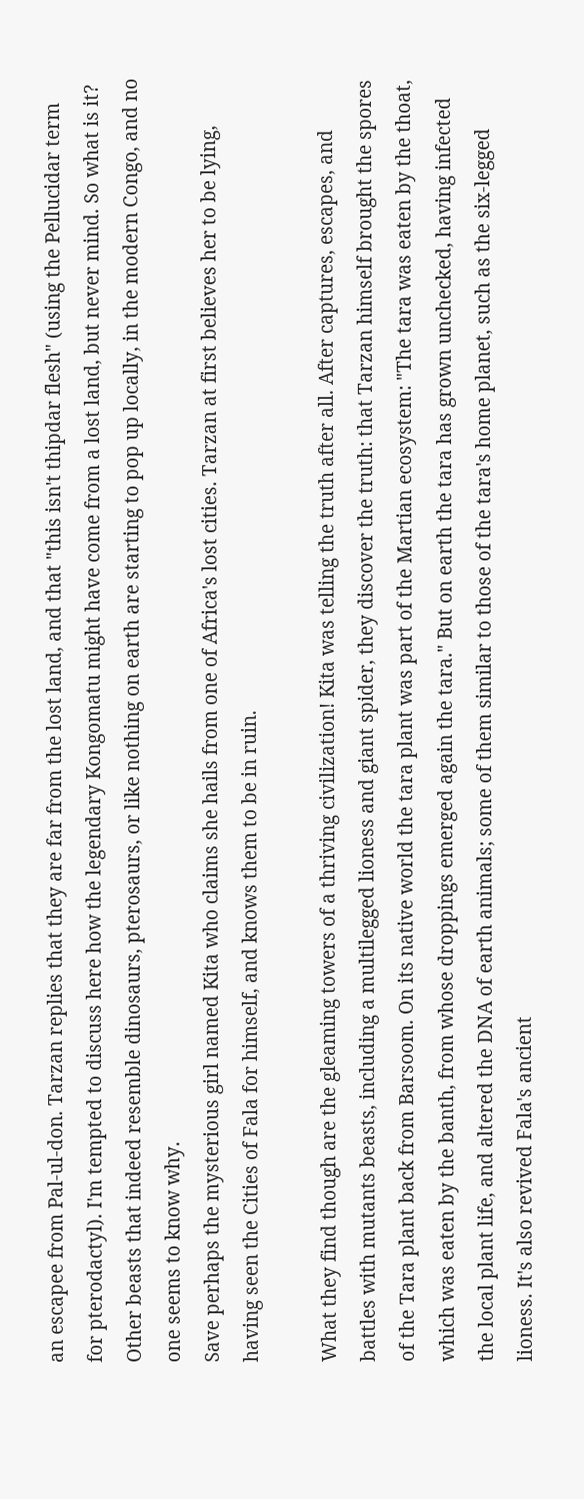an escapee from Pal-ul-don. Tarzan replies that they are far from the lost land, and that "this isn't thipdar flesh" (using the Pellucidar term for pterodactyl). I'm tempted to discuss here how the legendary Kongomatu might have come from a lost land, but never mind. So what is it?
Other beasts that indeed resemble dinosaurs, pterosaurs, or like nothing on earth are starting to pop up locally, in the modern Congo, and no one seems to know why.
Save perhaps the mysterious girl named Kita who claims she hails from one of Africa's lost cities. Tarzan at first believes her to be lying, having seen the Cities of Fala for himself, and knows them to be in ruin.

What they find though are the gleaming towers of a thriving civilization! Kita was telling the truth after all. After captures, escapes, and battles with mutants beasts, including a multilegged lioness and giant spider, they discover the truth: that Tarzan himself brought the spores of the Tara plant back from Barsoom. On its native world the tara plant was part of the Martian ecosystem: "The tara was eaten by the thoat, which was eaten by the banth, from whose droppings emerged again the tara." But on earth the tara has grown unchecked, having infected the local plant life, and altered the DNA of earth animals; some of them similar to those of the tara's home planet, such as the six-legged lioness. It's also revived Fala's ancient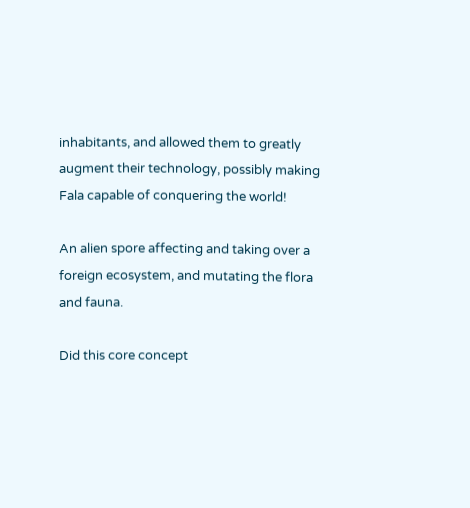inhabitants, and allowed them to greatly augment their technology, possibly making Fala capable of conquering the world!

An alien spore affecting and taking over a foreign ecosystem, and mutating the flora and fauna.

Did this core concept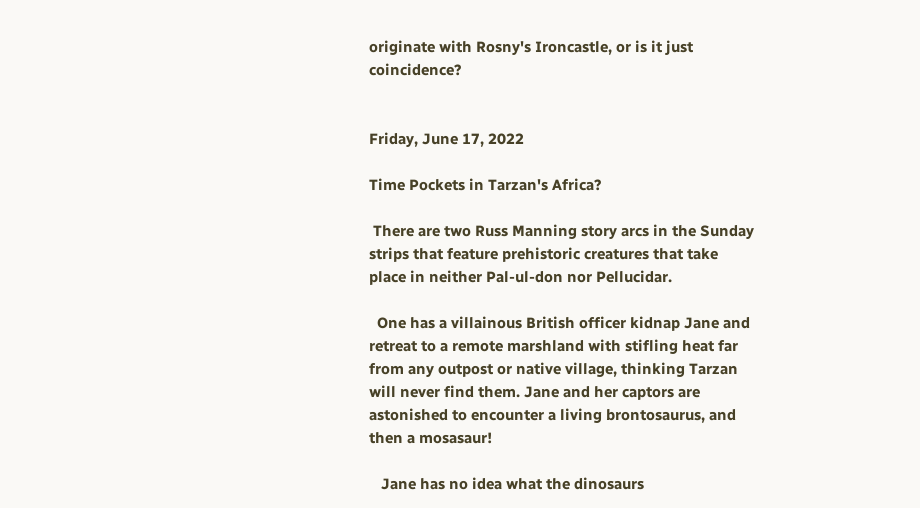originate with Rosny's Ironcastle, or is it just coincidence?


Friday, June 17, 2022

Time Pockets in Tarzan's Africa?

 There are two Russ Manning story arcs in the Sunday strips that feature prehistoric creatures that take place in neither Pal-ul-don nor Pellucidar.

  One has a villainous British officer kidnap Jane and retreat to a remote marshland with stifling heat far from any outpost or native village, thinking Tarzan will never find them. Jane and her captors are astonished to encounter a living brontosaurus, and then a mosasaur!

   Jane has no idea what the dinosaurs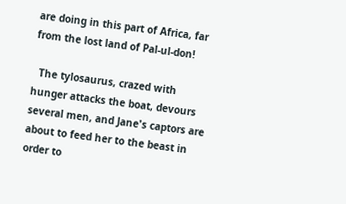are doing in this part of Africa, far from the lost land of Pal-ul-don!

  The tylosaurus, crazed with hunger attacks the boat, devours several men, and Jane's captors are about to feed her to the beast in order to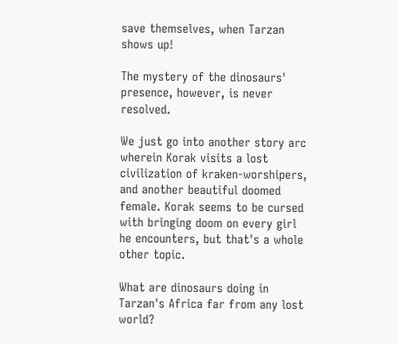save themselves, when Tarzan shows up!

The mystery of the dinosaurs' presence, however, is never resolved.

We just go into another story arc wherein Korak visits a lost civilization of kraken-worshipers, and another beautiful doomed female. Korak seems to be cursed with bringing doom on every girl he encounters, but that's a whole other topic.

What are dinosaurs doing in Tarzan's Africa far from any lost world?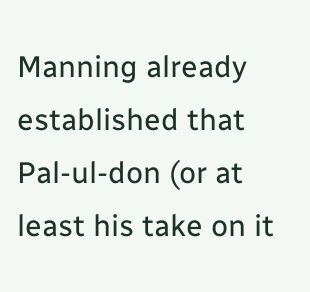Manning already established that Pal-ul-don (or at least his take on it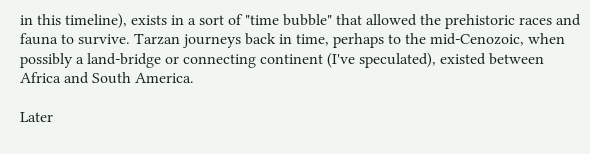in this timeline), exists in a sort of "time bubble" that allowed the prehistoric races and fauna to survive. Tarzan journeys back in time, perhaps to the mid-Cenozoic, when possibly a land-bridge or connecting continent (I've speculated), existed between Africa and South America.

Later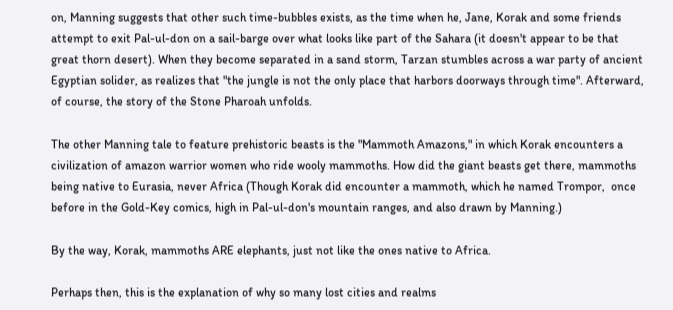on, Manning suggests that other such time-bubbles exists, as the time when he, Jane, Korak and some friends attempt to exit Pal-ul-don on a sail-barge over what looks like part of the Sahara (it doesn't appear to be that great thorn desert). When they become separated in a sand storm, Tarzan stumbles across a war party of ancient Egyptian solider, as realizes that "the jungle is not the only place that harbors doorways through time". Afterward, of course, the story of the Stone Pharoah unfolds.

The other Manning tale to feature prehistoric beasts is the "Mammoth Amazons," in which Korak encounters a civilization of amazon warrior women who ride wooly mammoths. How did the giant beasts get there, mammoths being native to Eurasia, never Africa (Though Korak did encounter a mammoth, which he named Trompor,  once before in the Gold-Key comics, high in Pal-ul-don's mountain ranges, and also drawn by Manning.)

By the way, Korak, mammoths ARE elephants, just not like the ones native to Africa.

Perhaps then, this is the explanation of why so many lost cities and realms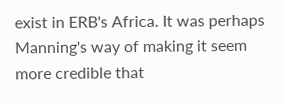exist in ERB's Africa. It was perhaps Manning's way of making it seem more credible that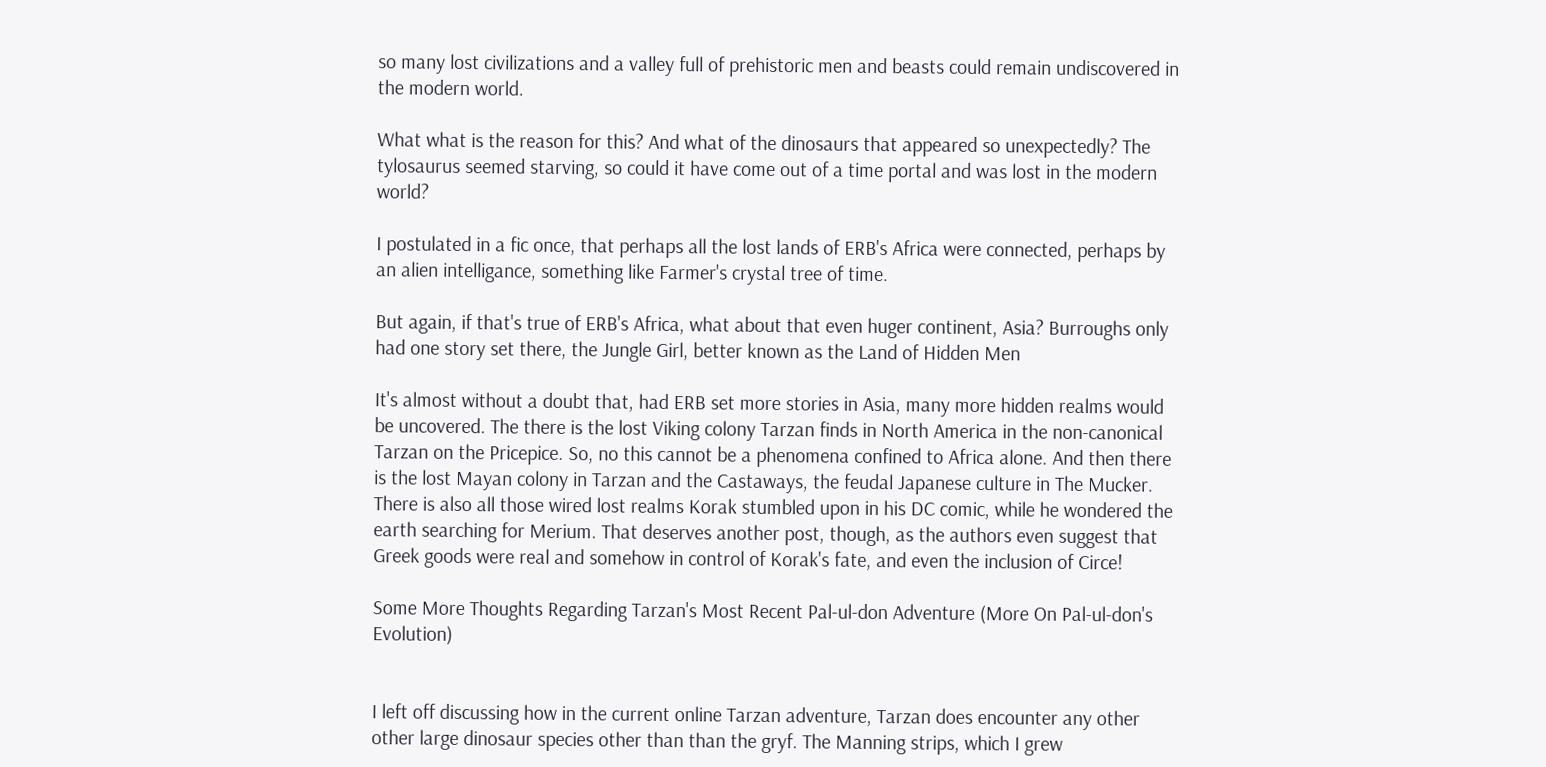so many lost civilizations and a valley full of prehistoric men and beasts could remain undiscovered in the modern world.

What what is the reason for this? And what of the dinosaurs that appeared so unexpectedly? The tylosaurus seemed starving, so could it have come out of a time portal and was lost in the modern world?

I postulated in a fic once, that perhaps all the lost lands of ERB's Africa were connected, perhaps by an alien intelligance, something like Farmer's crystal tree of time.

But again, if that's true of ERB's Africa, what about that even huger continent, Asia? Burroughs only had one story set there, the Jungle Girl, better known as the Land of Hidden Men

It's almost without a doubt that, had ERB set more stories in Asia, many more hidden realms would be uncovered. The there is the lost Viking colony Tarzan finds in North America in the non-canonical Tarzan on the Pricepice. So, no this cannot be a phenomena confined to Africa alone. And then there is the lost Mayan colony in Tarzan and the Castaways, the feudal Japanese culture in The Mucker. There is also all those wired lost realms Korak stumbled upon in his DC comic, while he wondered the earth searching for Merium. That deserves another post, though, as the authors even suggest that Greek goods were real and somehow in control of Korak's fate, and even the inclusion of Circe!

Some More Thoughts Regarding Tarzan's Most Recent Pal-ul-don Adventure (More On Pal-ul-don's Evolution)


I left off discussing how in the current online Tarzan adventure, Tarzan does encounter any other other large dinosaur species other than than the gryf. The Manning strips, which I grew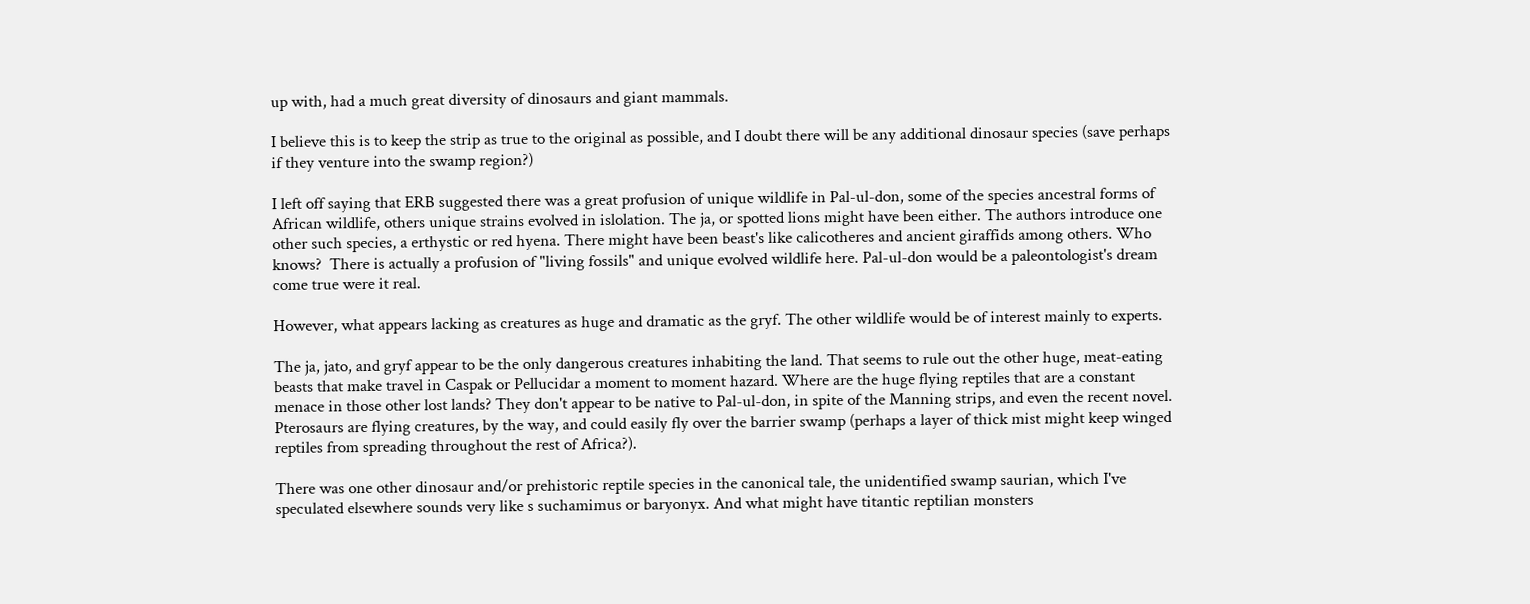up with, had a much great diversity of dinosaurs and giant mammals.

I believe this is to keep the strip as true to the original as possible, and I doubt there will be any additional dinosaur species (save perhaps if they venture into the swamp region?)

I left off saying that ERB suggested there was a great profusion of unique wildlife in Pal-ul-don, some of the species ancestral forms of African wildlife, others unique strains evolved in islolation. The ja, or spotted lions might have been either. The authors introduce one other such species, a erthystic or red hyena. There might have been beast's like calicotheres and ancient giraffids among others. Who knows?  There is actually a profusion of "living fossils" and unique evolved wildlife here. Pal-ul-don would be a paleontologist's dream come true were it real.

However, what appears lacking as creatures as huge and dramatic as the gryf. The other wildlife would be of interest mainly to experts.

The ja, jato, and gryf appear to be the only dangerous creatures inhabiting the land. That seems to rule out the other huge, meat-eating beasts that make travel in Caspak or Pellucidar a moment to moment hazard. Where are the huge flying reptiles that are a constant menace in those other lost lands? They don't appear to be native to Pal-ul-don, in spite of the Manning strips, and even the recent novel. Pterosaurs are flying creatures, by the way, and could easily fly over the barrier swamp (perhaps a layer of thick mist might keep winged reptiles from spreading throughout the rest of Africa?).

There was one other dinosaur and/or prehistoric reptile species in the canonical tale, the unidentified swamp saurian, which I've speculated elsewhere sounds very like s suchamimus or baryonyx. And what might have titantic reptilian monsters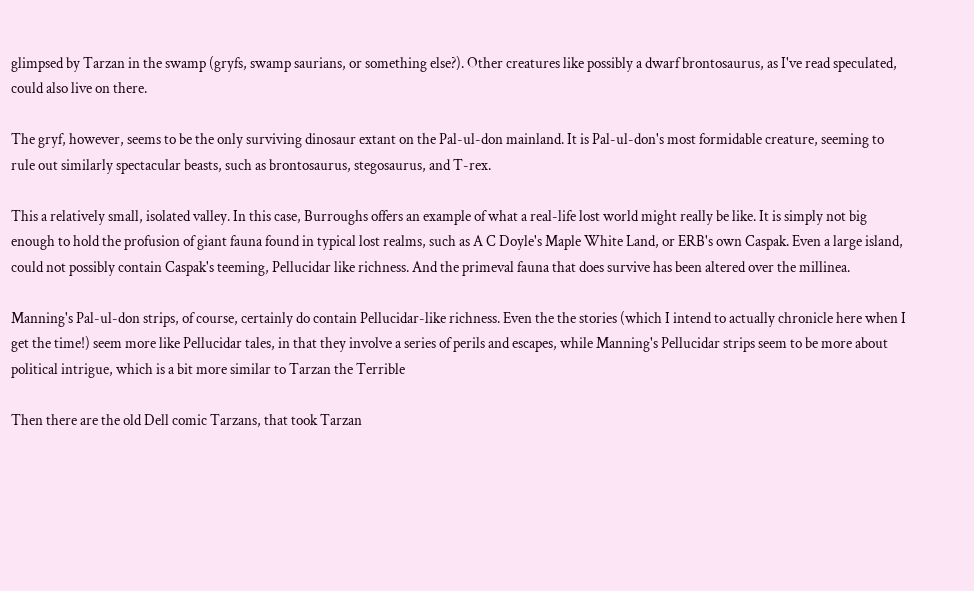glimpsed by Tarzan in the swamp (gryfs, swamp saurians, or something else?). Other creatures like possibly a dwarf brontosaurus, as I've read speculated, could also live on there.

The gryf, however, seems to be the only surviving dinosaur extant on the Pal-ul-don mainland. It is Pal-ul-don's most formidable creature, seeming to rule out similarly spectacular beasts, such as brontosaurus, stegosaurus, and T-rex.

This a relatively small, isolated valley. In this case, Burroughs offers an example of what a real-life lost world might really be like. It is simply not big enough to hold the profusion of giant fauna found in typical lost realms, such as A C Doyle's Maple White Land, or ERB's own Caspak. Even a large island, could not possibly contain Caspak's teeming, Pellucidar like richness. And the primeval fauna that does survive has been altered over the millinea.

Manning's Pal-ul-don strips, of course, certainly do contain Pellucidar-like richness. Even the the stories (which I intend to actually chronicle here when I get the time!) seem more like Pellucidar tales, in that they involve a series of perils and escapes, while Manning's Pellucidar strips seem to be more about political intrigue, which is a bit more similar to Tarzan the Terrible

Then there are the old Dell comic Tarzans, that took Tarzan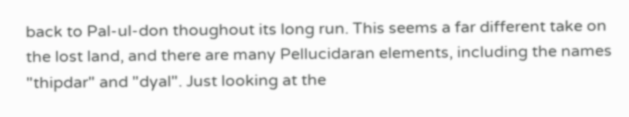back to Pal-ul-don thoughout its long run. This seems a far different take on the lost land, and there are many Pellucidaran elements, including the names "thipdar" and "dyal". Just looking at the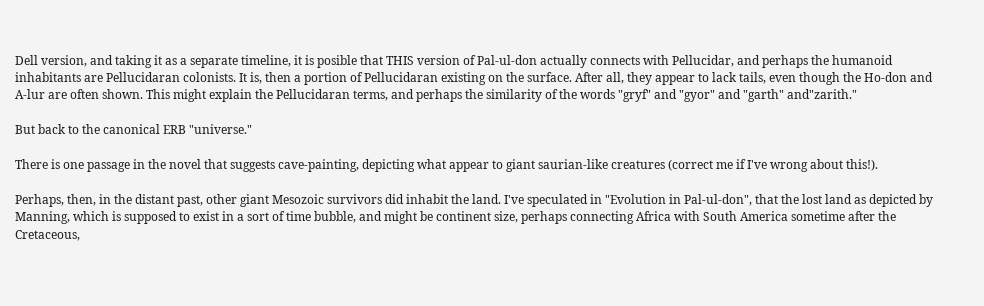Dell version, and taking it as a separate timeline, it is posible that THIS version of Pal-ul-don actually connects with Pellucidar, and perhaps the humanoid inhabitants are Pellucidaran colonists. It is, then a portion of Pellucidaran existing on the surface. After all, they appear to lack tails, even though the Ho-don and A-lur are often shown. This might explain the Pellucidaran terms, and perhaps the similarity of the words "gryf" and "gyor" and "garth" and"zarith."

But back to the canonical ERB "universe."

There is one passage in the novel that suggests cave-painting, depicting what appear to giant saurian-like creatures (correct me if I've wrong about this!).

Perhaps, then, in the distant past, other giant Mesozoic survivors did inhabit the land. I've speculated in "Evolution in Pal-ul-don", that the lost land as depicted by Manning, which is supposed to exist in a sort of time bubble, and might be continent size, perhaps connecting Africa with South America sometime after the Cretaceous,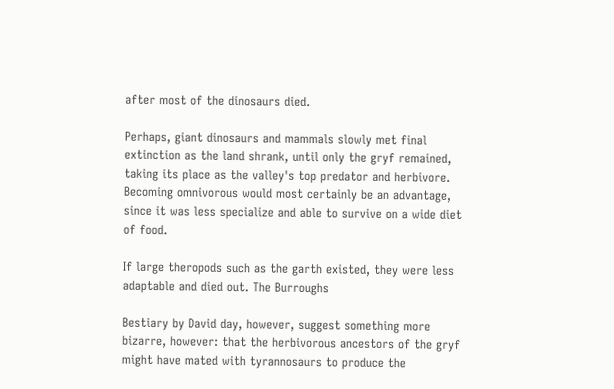after most of the dinosaurs died.

Perhaps, giant dinosaurs and mammals slowly met final extinction as the land shrank, until only the gryf remained, taking its place as the valley's top predator and herbivore. Becoming omnivorous would most certainly be an advantage, since it was less specialize and able to survive on a wide diet of food.

If large theropods such as the garth existed, they were less adaptable and died out. The Burroughs

Bestiary by David day, however, suggest something more bizarre, however: that the herbivorous ancestors of the gryf might have mated with tyrannosaurs to produce the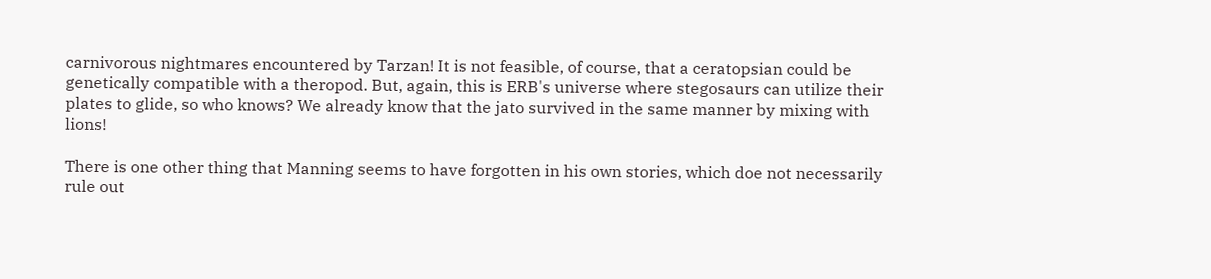carnivorous nightmares encountered by Tarzan! It is not feasible, of course, that a ceratopsian could be genetically compatible with a theropod. But, again, this is ERB's universe where stegosaurs can utilize their plates to glide, so who knows? We already know that the jato survived in the same manner by mixing with lions!

There is one other thing that Manning seems to have forgotten in his own stories, which doe not necessarily rule out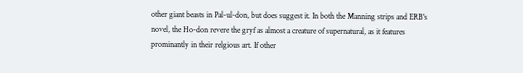other giant beasts in Pal-ul-don, but does suggest it. In both the Manning strips and ERB's novel, the Ho-don revere the gryf as almost a creature of supernatural, as it features prominantly in their relgious art. If other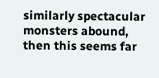similarly spectacular monsters abound, then this seems far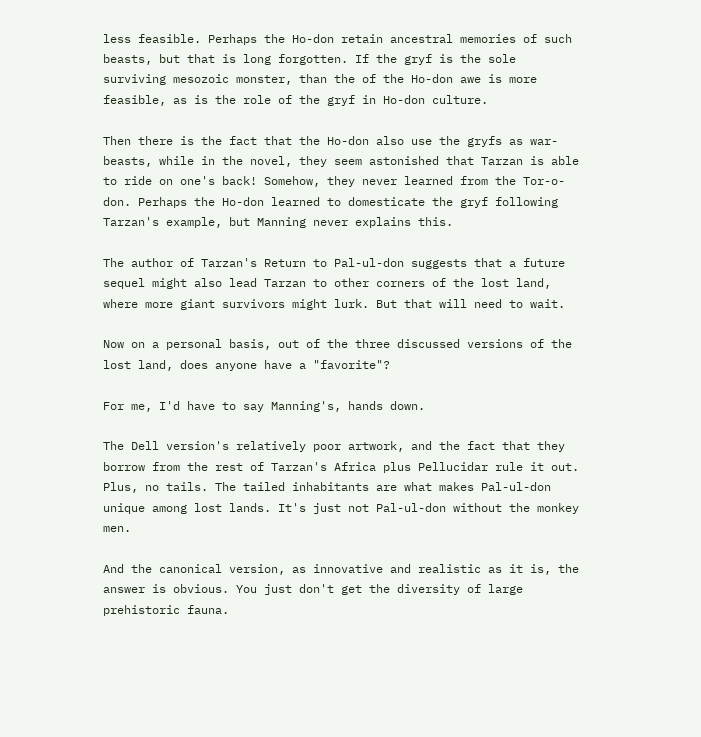less feasible. Perhaps the Ho-don retain ancestral memories of such beasts, but that is long forgotten. If the gryf is the sole surviving mesozoic monster, than the of the Ho-don awe is more feasible, as is the role of the gryf in Ho-don culture.

Then there is the fact that the Ho-don also use the gryfs as war-beasts, while in the novel, they seem astonished that Tarzan is able to ride on one's back! Somehow, they never learned from the Tor-o-don. Perhaps the Ho-don learned to domesticate the gryf following Tarzan's example, but Manning never explains this.

The author of Tarzan's Return to Pal-ul-don suggests that a future sequel might also lead Tarzan to other corners of the lost land, where more giant survivors might lurk. But that will need to wait.

Now on a personal basis, out of the three discussed versions of the lost land, does anyone have a "favorite"?

For me, I'd have to say Manning's, hands down.

The Dell version's relatively poor artwork, and the fact that they borrow from the rest of Tarzan's Africa plus Pellucidar rule it out. Plus, no tails. The tailed inhabitants are what makes Pal-ul-don unique among lost lands. It's just not Pal-ul-don without the monkey men.

And the canonical version, as innovative and realistic as it is, the answer is obvious. You just don't get the diversity of large prehistoric fauna.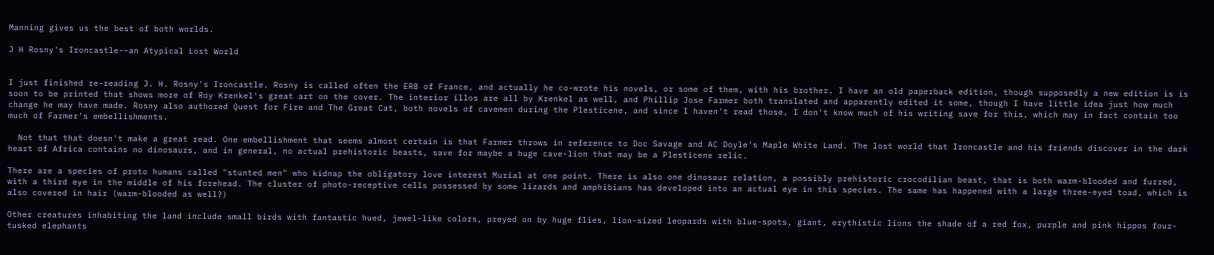Manning gives us the best of both worlds.

J H Rosny's Ironcastle--an Atypical Lost World


I just finished re-reading J. H. Rosny's Ironcastle. Rosny is called often the ERB of France, and actually he co-wrote his novels, or some of them, with his brother. I have an old paperback edition, though supposedly a new edition is is soon to be printed that shows more of Roy Krenkel's great art on the cover. The interior illos are all by Krenkel as well, and Phillip Jose Farmer both translated and apparently edited it some, though I have little idea just how much change he may have made. Rosny also authored Quest for Fire and The Great Cat, both novels of cavemen during the Plesticene, and since I haven't read those, I don't know much of his writing save for this, which may in fact contain too much of Farmer's embellishments.

  Not that that doesn't make a great read. One embellishment that seems almost certain is that Farmer throws in reference to Doc Savage and AC Doyle's Maple White Land. The lost world that Ironcastle and his friends discover in the dark heart of Africa contains no dinosaurs, and in general, no actual prehistoric beasts, save for maybe a huge cave-lion that may be a Plesticene relic.

There are a species of proto humans called "stunted men" who kidnap the obligatory love interest Murial at one point. There is also one dinosaur relation, a possibly prehistoric crocodilian beast, that is both warm-blooded and furred, with a third eye in the middle of his forehead. The cluster of photo-receptive cells possessed by some lizards and amphibians has developed into an actual eye in this species. The same has happened with a large three-eyed toad, which is also covered in hair (warm-blooded as well?)

Other creatures inhabiting the land include small birds with fantastic hued, jewel-like colors, preyed on by huge flies, lion-sized leopards with blue-spots, giant, erythistic lions the shade of a red fox, purple and pink hippos four-tusked elephants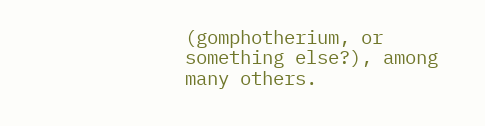(gomphotherium, or something else?), among many others.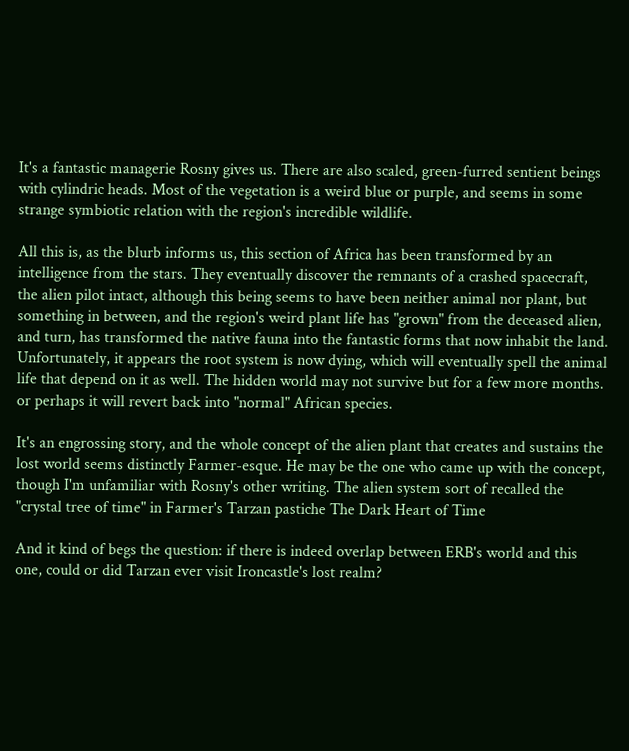It's a fantastic managerie Rosny gives us. There are also scaled, green-furred sentient beings with cylindric heads. Most of the vegetation is a weird blue or purple, and seems in some strange symbiotic relation with the region's incredible wildlife.

All this is, as the blurb informs us, this section of Africa has been transformed by an intelligence from the stars. They eventually discover the remnants of a crashed spacecraft, the alien pilot intact, although this being seems to have been neither animal nor plant, but something in between, and the region's weird plant life has "grown" from the deceased alien, and turn, has transformed the native fauna into the fantastic forms that now inhabit the land. Unfortunately, it appears the root system is now dying, which will eventually spell the animal life that depend on it as well. The hidden world may not survive but for a few more months. or perhaps it will revert back into "normal" African species.

It's an engrossing story, and the whole concept of the alien plant that creates and sustains the lost world seems distinctly Farmer-esque. He may be the one who came up with the concept, though I'm unfamiliar with Rosny's other writing. The alien system sort of recalled the "crystal tree of time" in Farmer's Tarzan pastiche The Dark Heart of Time

And it kind of begs the question: if there is indeed overlap between ERB's world and this one, could or did Tarzan ever visit Ironcastle's lost realm?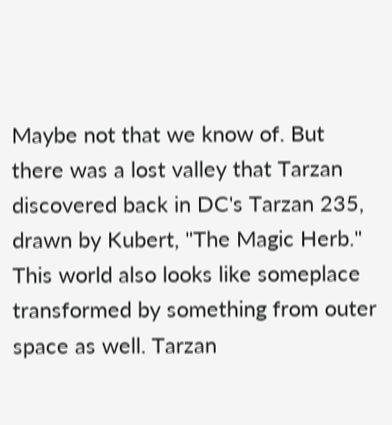Maybe not that we know of. But there was a lost valley that Tarzan discovered back in DC's Tarzan 235, drawn by Kubert, "The Magic Herb." This world also looks like someplace transformed by something from outer space as well. Tarzan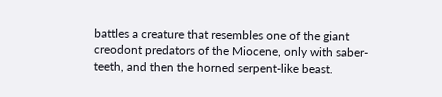battles a creature that resembles one of the giant creodont predators of the Miocene, only with saber-teeth, and then the horned serpent-like beast.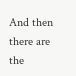And then there are the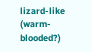lizard-like (warm-blooded?)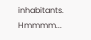inhabitants. Hmmmm...